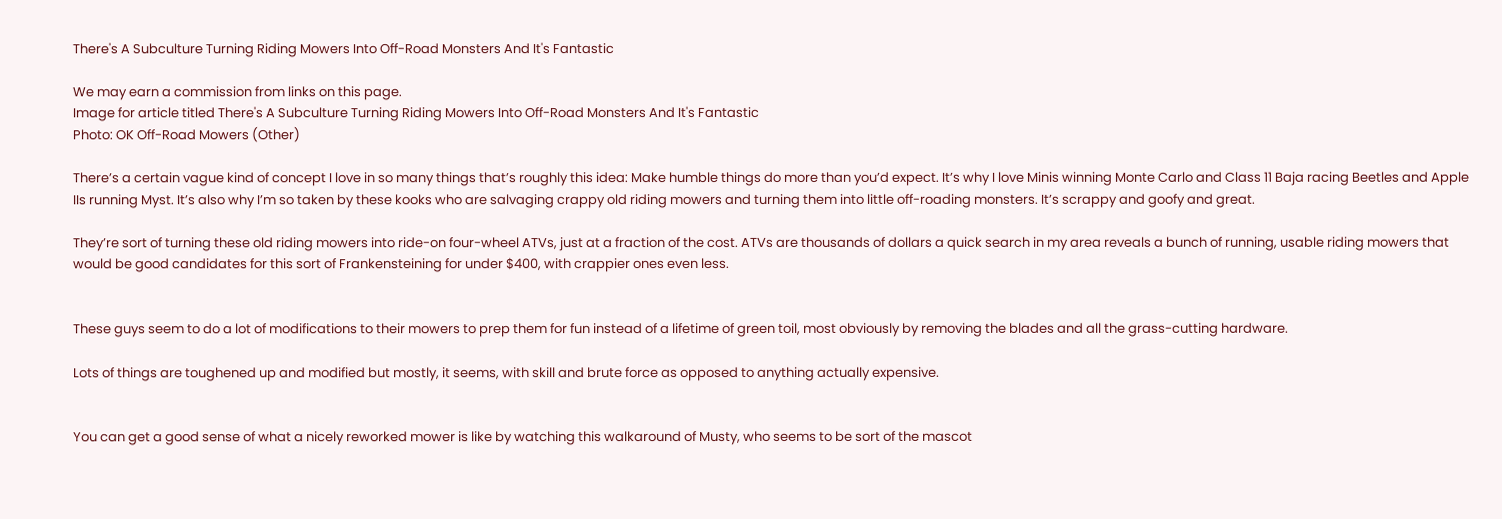There's A Subculture Turning Riding Mowers Into Off-Road Monsters And It's Fantastic

We may earn a commission from links on this page.
Image for article titled There's A Subculture Turning Riding Mowers Into Off-Road Monsters And It's Fantastic
Photo: OK Off-Road Mowers (Other)

There’s a certain vague kind of concept I love in so many things that’s roughly this idea: Make humble things do more than you’d expect. It’s why I love Minis winning Monte Carlo and Class 11 Baja racing Beetles and Apple IIs running Myst. It’s also why I’m so taken by these kooks who are salvaging crappy old riding mowers and turning them into little off-roading monsters. It’s scrappy and goofy and great.

They’re sort of turning these old riding mowers into ride-on four-wheel ATVs, just at a fraction of the cost. ATVs are thousands of dollars a quick search in my area reveals a bunch of running, usable riding mowers that would be good candidates for this sort of Frankensteining for under $400, with crappier ones even less.


These guys seem to do a lot of modifications to their mowers to prep them for fun instead of a lifetime of green toil, most obviously by removing the blades and all the grass-cutting hardware.

Lots of things are toughened up and modified but mostly, it seems, with skill and brute force as opposed to anything actually expensive.


You can get a good sense of what a nicely reworked mower is like by watching this walkaround of Musty, who seems to be sort of the mascot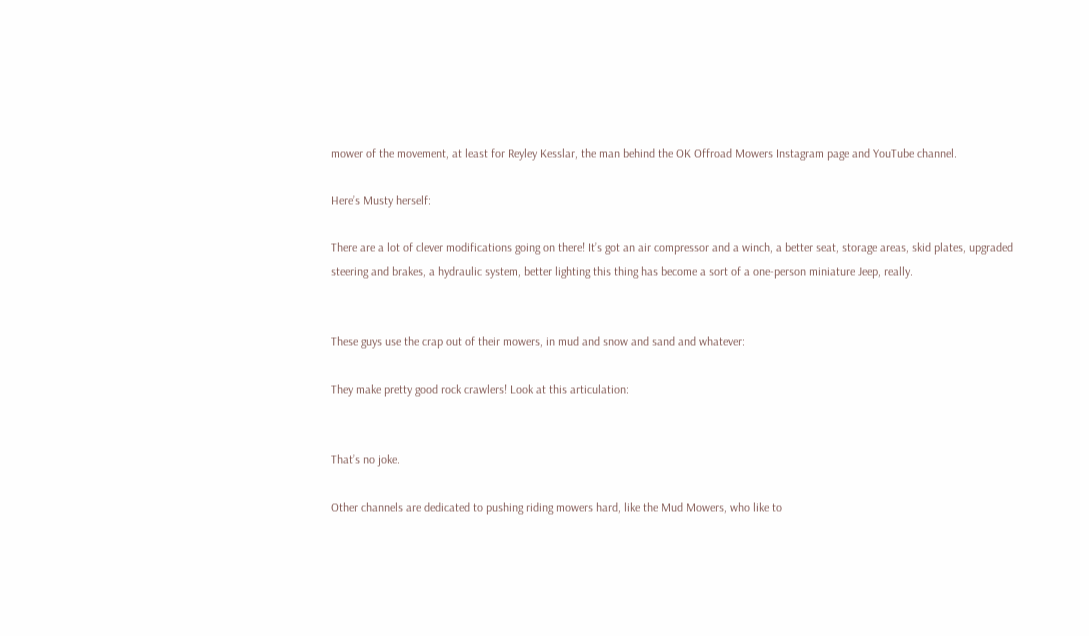mower of the movement, at least for Reyley Kesslar, the man behind the OK Offroad Mowers Instagram page and YouTube channel.

Here’s Musty herself:

There are a lot of clever modifications going on there! It’s got an air compressor and a winch, a better seat, storage areas, skid plates, upgraded steering and brakes, a hydraulic system, better lighting this thing has become a sort of a one-person miniature Jeep, really.


These guys use the crap out of their mowers, in mud and snow and sand and whatever:

They make pretty good rock crawlers! Look at this articulation:


That’s no joke.

Other channels are dedicated to pushing riding mowers hard, like the Mud Mowers, who like to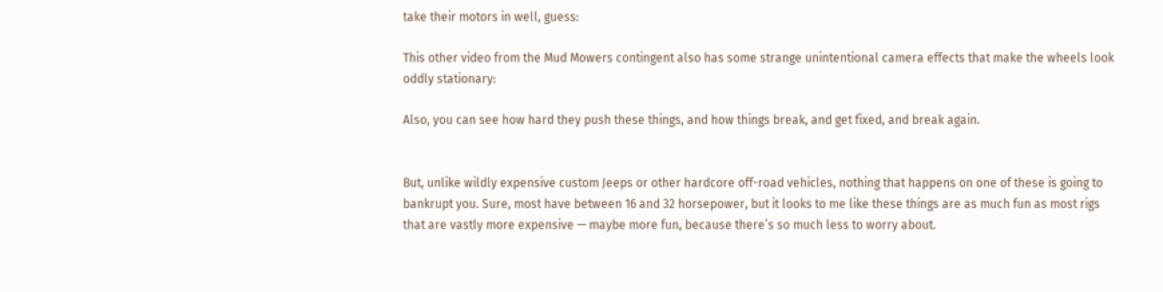take their motors in well, guess:

This other video from the Mud Mowers contingent also has some strange unintentional camera effects that make the wheels look oddly stationary:

Also, you can see how hard they push these things, and how things break, and get fixed, and break again.


But, unlike wildly expensive custom Jeeps or other hardcore off-road vehicles, nothing that happens on one of these is going to bankrupt you. Sure, most have between 16 and 32 horsepower, but it looks to me like these things are as much fun as most rigs that are vastly more expensive — maybe more fun, because there’s so much less to worry about.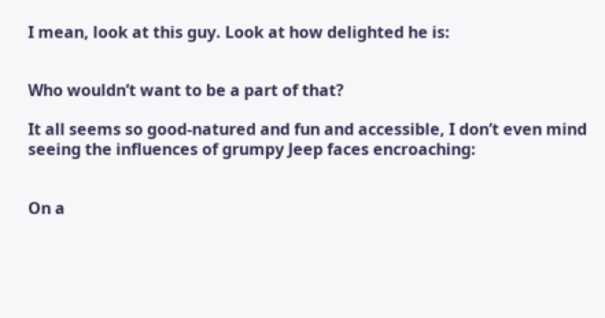I mean, look at this guy. Look at how delighted he is:


Who wouldn’t want to be a part of that?

It all seems so good-natured and fun and accessible, I don’t even mind seeing the influences of grumpy Jeep faces encroaching:


On a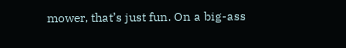mower, that’s just fun. On a big-ass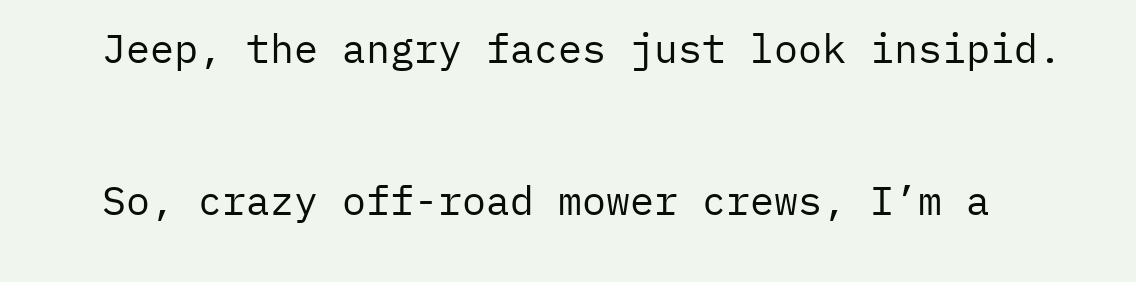Jeep, the angry faces just look insipid.

So, crazy off-road mower crews, I’m a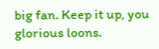big fan. Keep it up, you glorious loons.